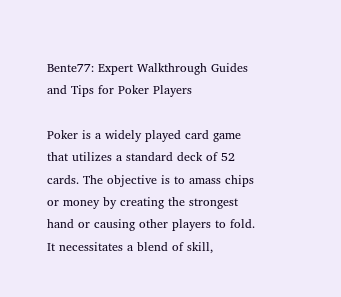Bente77: Expert Walkthrough Guides and Tips for Poker Players

Poker is a widely played card game that utilizes a standard deck of 52 cards. The objective is to amass chips or money by creating the strongest hand or causing other players to fold. It necessitates a blend of skill,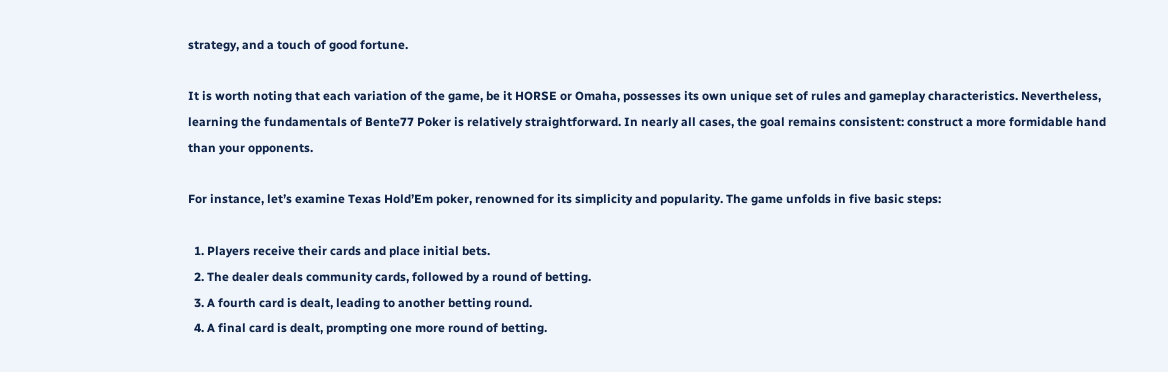strategy, and a touch of good fortune.

It is worth noting that each variation of the game, be it HORSE or Omaha, possesses its own unique set of rules and gameplay characteristics. Nevertheless, learning the fundamentals of Bente77 Poker is relatively straightforward. In nearly all cases, the goal remains consistent: construct a more formidable hand than your opponents.

For instance, let’s examine Texas Hold’Em poker, renowned for its simplicity and popularity. The game unfolds in five basic steps:

  1. Players receive their cards and place initial bets.
  2. The dealer deals community cards, followed by a round of betting.
  3. A fourth card is dealt, leading to another betting round.
  4. A final card is dealt, prompting one more round of betting.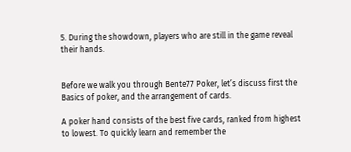5. During the showdown, players who are still in the game reveal their hands.


Before we walk you through Bente77 Poker, let’s discuss first the Basics of poker, and the arrangement of cards.

A poker hand consists of the best five cards, ranked from highest to lowest. To quickly learn and remember the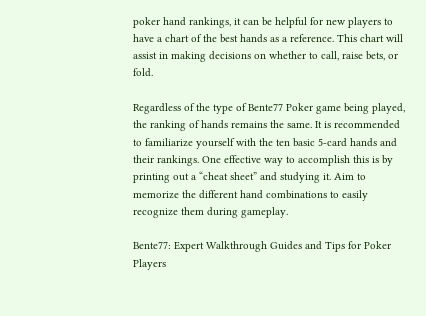poker hand rankings, it can be helpful for new players to have a chart of the best hands as a reference. This chart will assist in making decisions on whether to call, raise bets, or fold.

Regardless of the type of Bente77 Poker game being played, the ranking of hands remains the same. It is recommended to familiarize yourself with the ten basic 5-card hands and their rankings. One effective way to accomplish this is by printing out a “cheat sheet” and studying it. Aim to memorize the different hand combinations to easily recognize them during gameplay.

Bente77: Expert Walkthrough Guides and Tips for Poker Players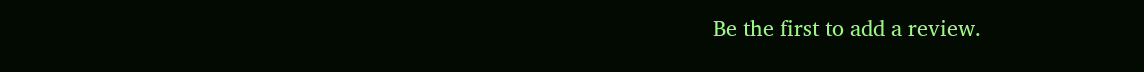Be the first to add a review.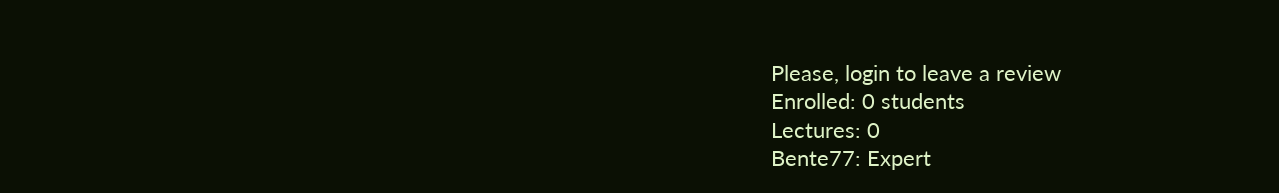Please, login to leave a review
Enrolled: 0 students
Lectures: 0
Bente77: Expert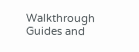Walkthrough Guides and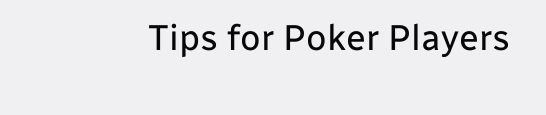Tips for Poker Players